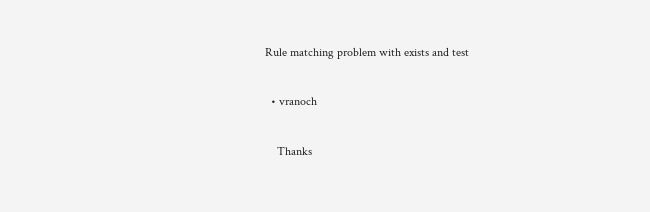Rule matching problem with exists and test

  • vranoch

    Thanks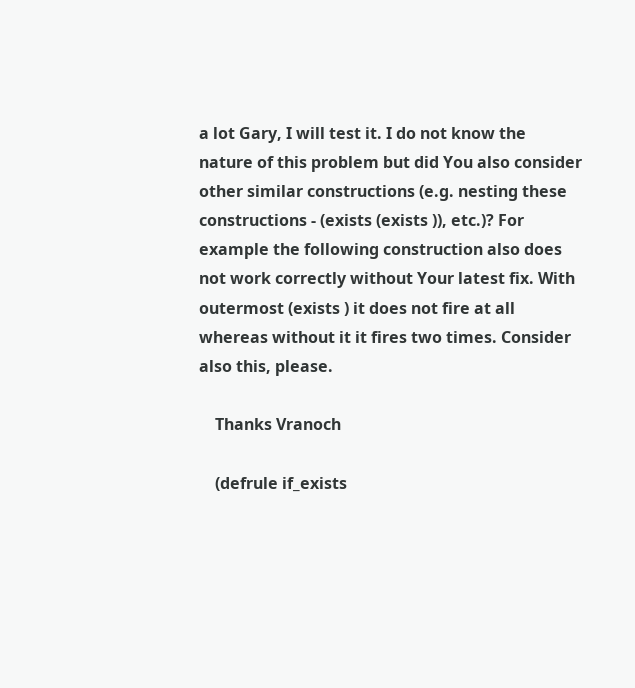a lot Gary, I will test it. I do not know the nature of this problem but did You also consider other similar constructions (e.g. nesting these constructions - (exists (exists )), etc.)? For example the following construction also does not work correctly without Your latest fix. With outermost (exists ) it does not fire at all whereas without it it fires two times. Consider also this, please.

    Thanks Vranoch

    (defrule if_exists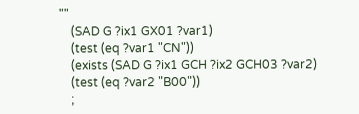""
    (SAD G ?ix1 GX01 ?var1)
    (test (eq ?var1 "CN"))
    (exists (SAD G ?ix1 GCH ?ix2 GCH03 ?var2)
    (test (eq ?var2 "B00"))
    ;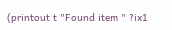(printout t "Found item " ?ix1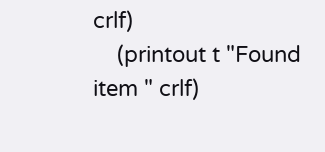crlf)
    (printout t "Found item " crlf)